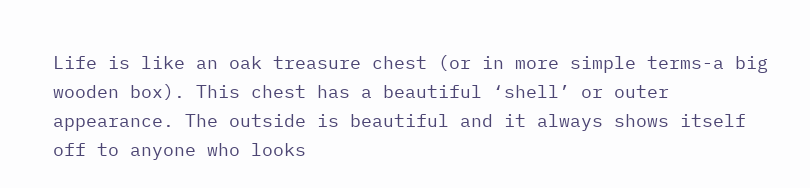Life is like an oak treasure chest (or in more simple terms-a big wooden box). This chest has a beautiful ‘shell’ or outer appearance. The outside is beautiful and it always shows itself off to anyone who looks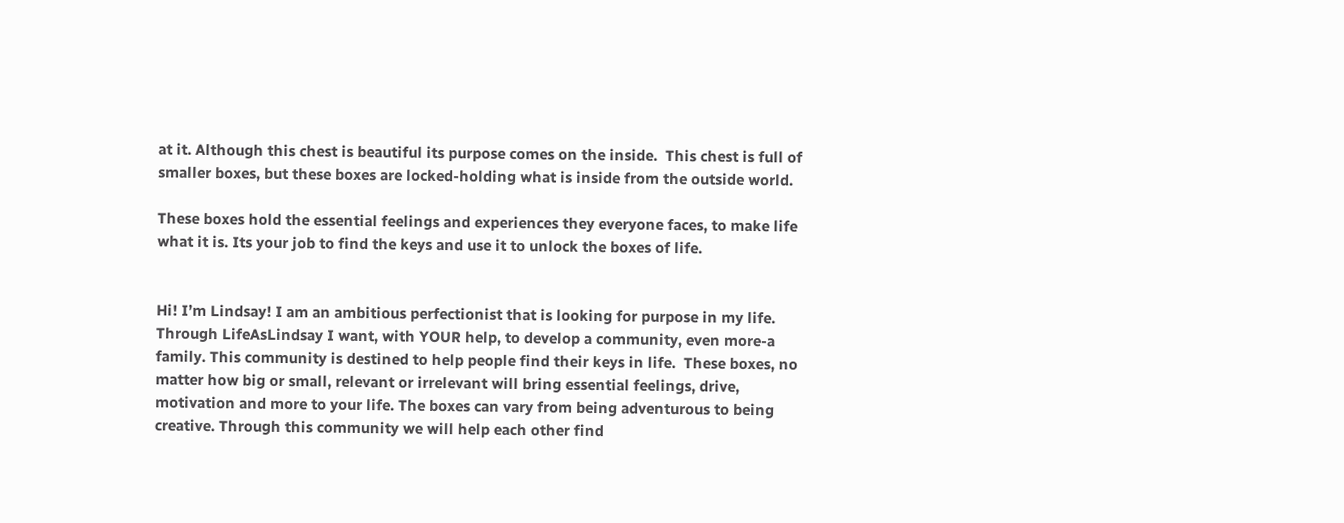at it. Although this chest is beautiful its purpose comes on the inside.  This chest is full of smaller boxes, but these boxes are locked-holding what is inside from the outside world.

These boxes hold the essential feelings and experiences they everyone faces, to make life what it is. Its your job to find the keys and use it to unlock the boxes of life.


Hi! I’m Lindsay! I am an ambitious perfectionist that is looking for purpose in my life. Through LifeAsLindsay I want, with YOUR help, to develop a community, even more-a family. This community is destined to help people find their keys in life.  These boxes, no matter how big or small, relevant or irrelevant will bring essential feelings, drive, motivation and more to your life. The boxes can vary from being adventurous to being creative. Through this community we will help each other find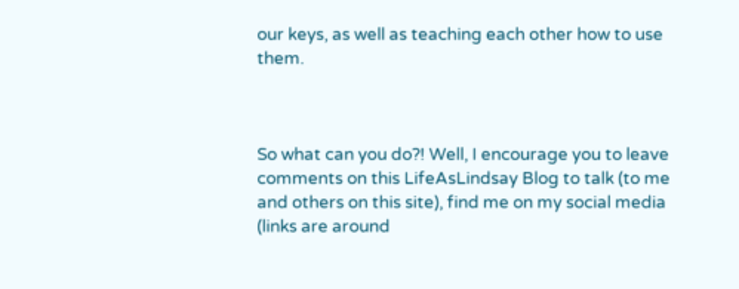our keys, as well as teaching each other how to use them.



So what can you do?! Well, I encourage you to leave comments on this LifeAsLindsay Blog to talk (to me and others on this site), find me on my social media (links are around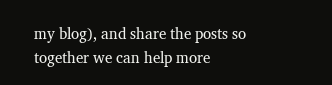my blog), and share the posts so together we can help more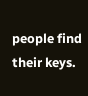people find their keys.